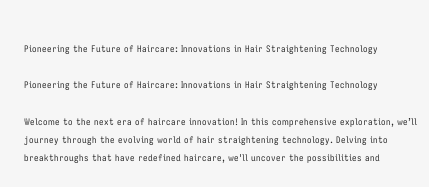Pioneering the Future of Haircare: Innovations in Hair Straightening Technology

Pioneering the Future of Haircare: Innovations in Hair Straightening Technology

Welcome to the next era of haircare innovation! In this comprehensive exploration, we’ll journey through the evolving world of hair straightening technology. Delving into breakthroughs that have redefined haircare, we'll uncover the possibilities and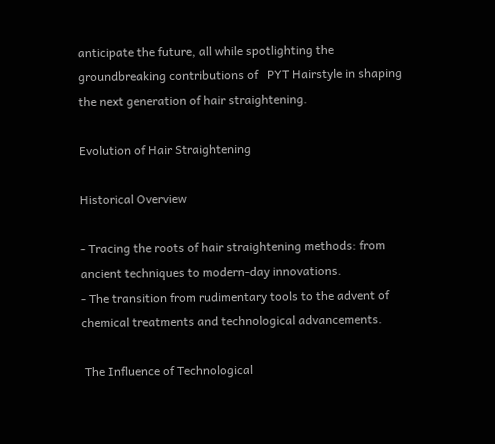anticipate the future, all while spotlighting the groundbreaking contributions of   PYT Hairstyle in shaping the next generation of hair straightening.

Evolution of Hair Straightening

Historical Overview

- Tracing the roots of hair straightening methods: from ancient techniques to modern-day innovations.
- The transition from rudimentary tools to the advent of chemical treatments and technological advancements.

 The Influence of Technological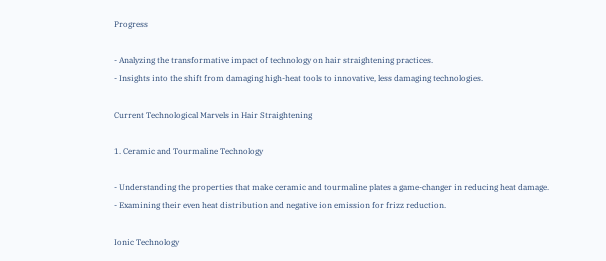Progress

- Analyzing the transformative impact of technology on hair straightening practices.
- Insights into the shift from damaging high-heat tools to innovative, less damaging technologies.

Current Technological Marvels in Hair Straightening

1. Ceramic and Tourmaline Technology

- Understanding the properties that make ceramic and tourmaline plates a game-changer in reducing heat damage.
- Examining their even heat distribution and negative ion emission for frizz reduction.

Ionic Technology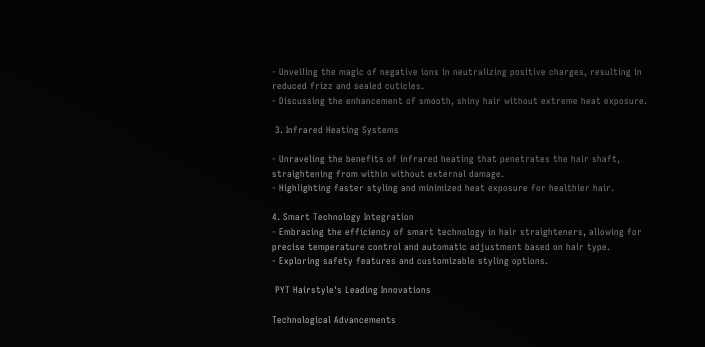- Unveiling the magic of negative ions in neutralizing positive charges, resulting in reduced frizz and sealed cuticles.
- Discussing the enhancement of smooth, shiny hair without extreme heat exposure.

 3. Infrared Heating Systems

- Unraveling the benefits of infrared heating that penetrates the hair shaft, straightening from within without external damage.
- Highlighting faster styling and minimized heat exposure for healthier hair.

4. Smart Technology Integration
- Embracing the efficiency of smart technology in hair straighteners, allowing for precise temperature control and automatic adjustment based on hair type.
- Exploring safety features and customizable styling options.

 PYT Hairstyle's Leading Innovations

Technological Advancements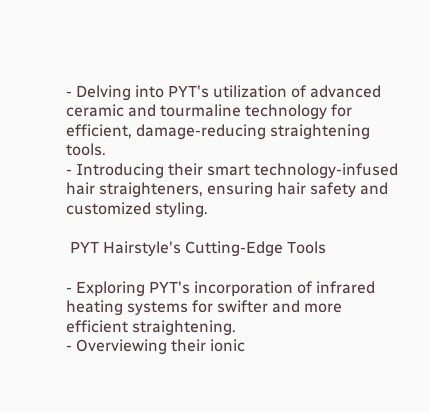- Delving into PYT's utilization of advanced ceramic and tourmaline technology for efficient, damage-reducing straightening tools.
- Introducing their smart technology-infused hair straighteners, ensuring hair safety and customized styling.

 PYT Hairstyle's Cutting-Edge Tools

- Exploring PYT's incorporation of infrared heating systems for swifter and more efficient straightening.
- Overviewing their ionic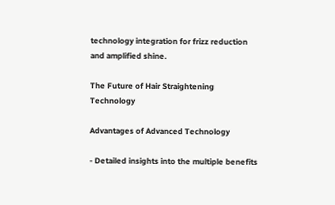technology integration for frizz reduction and amplified shine.

The Future of Hair Straightening Technology

Advantages of Advanced Technology

- Detailed insights into the multiple benefits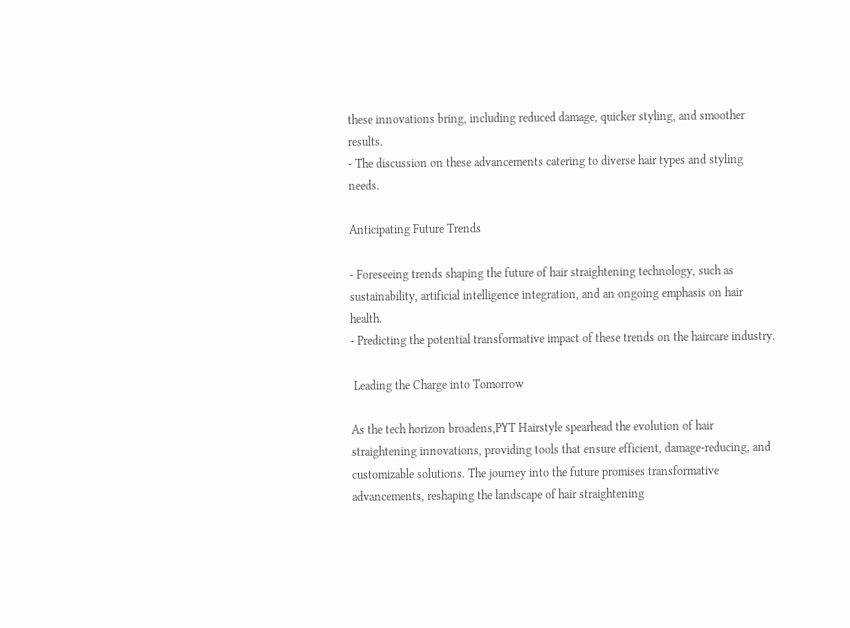these innovations bring, including reduced damage, quicker styling, and smoother results.
- The discussion on these advancements catering to diverse hair types and styling needs.

Anticipating Future Trends

- Foreseeing trends shaping the future of hair straightening technology, such as sustainability, artificial intelligence integration, and an ongoing emphasis on hair health.
- Predicting the potential transformative impact of these trends on the haircare industry.

 Leading the Charge into Tomorrow

As the tech horizon broadens,PYT Hairstyle spearhead the evolution of hair straightening innovations, providing tools that ensure efficient, damage-reducing, and customizable solutions. The journey into the future promises transformative advancements, reshaping the landscape of hair straightening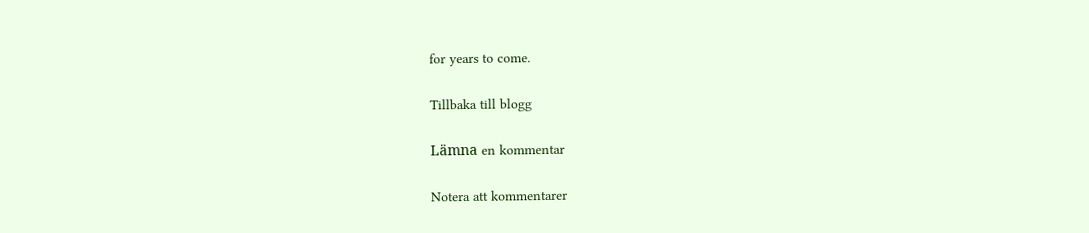for years to come.

Tillbaka till blogg

Lämna en kommentar

Notera att kommentarer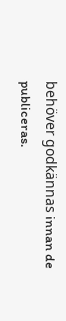behöver godkännas innan de publiceras.